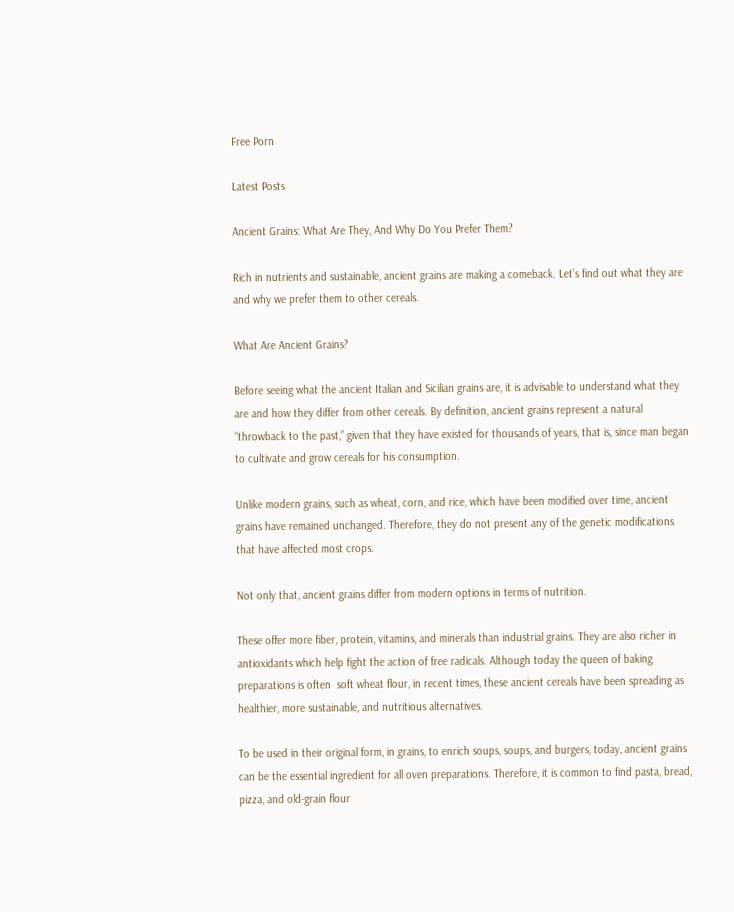Free Porn

Latest Posts

Ancient Grains: What Are They, And Why Do You Prefer Them?

Rich in nutrients and sustainable, ancient grains are making a comeback. Let’s find out what they are and why we prefer them to other cereals.

What Are Ancient Grains?

Before seeing what the ancient Italian and Sicilian grains are, it is advisable to understand what they are and how they differ from other cereals. By definition, ancient grains represent a natural “throwback to the past,” given that they have existed for thousands of years, that is, since man began to cultivate and grow cereals for his consumption.

Unlike modern grains, such as wheat, corn, and rice, which have been modified over time, ancient grains have remained unchanged. Therefore, they do not present any of the genetic modifications that have affected most crops.

Not only that, ancient grains differ from modern options in terms of nutrition.

These offer more fiber, protein, vitamins, and minerals than industrial grains. They are also richer in antioxidants which help fight the action of free radicals. Although today the queen of baking preparations is often  soft wheat flour, in recent times, these ancient cereals have been spreading as healthier, more sustainable, and nutritious alternatives.

To be used in their original form, in grains, to enrich soups, soups, and burgers, today, ancient grains can be the essential ingredient for all oven preparations. Therefore, it is common to find pasta, bread, pizza, and old-grain flour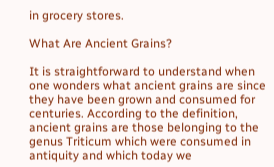in grocery stores.

What Are Ancient Grains?

It is straightforward to understand when one wonders what ancient grains are since they have been grown and consumed for centuries. According to the definition, ancient grains are those belonging to the genus Triticum which were consumed in antiquity and which today we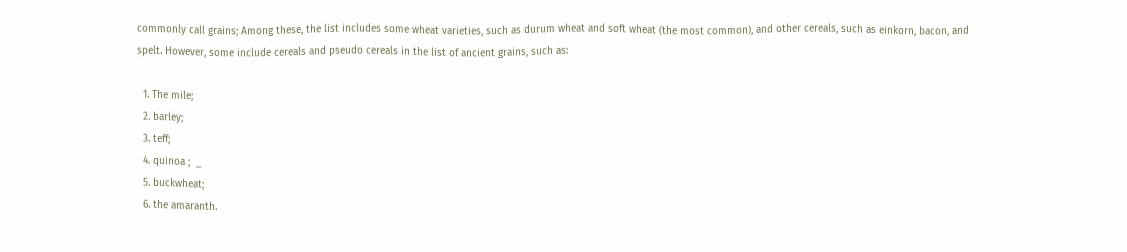commonly call grains; Among these, the list includes some wheat varieties, such as durum wheat and soft wheat (the most common), and other cereals, such as einkorn, bacon, and spelt. However, some include cereals and pseudo cereals in the list of ancient grains, such as:

  1. The mile;
  2. barley;
  3. teff;
  4. quinoa ;  _
  5. buckwheat;
  6. the amaranth.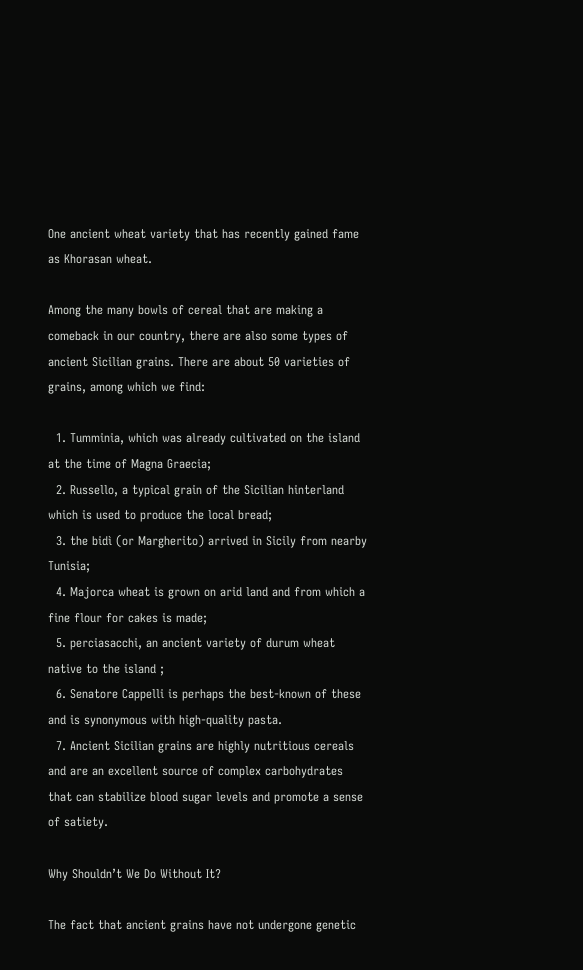One ancient wheat variety that has recently gained fame as Khorasan wheat.

Among the many bowls of cereal that are making a comeback in our country, there are also some types of ancient Sicilian grains. There are about 50 varieties of grains, among which we find:

  1. Tumminia, which was already cultivated on the island at the time of Magna Graecia;
  2. Russello, a typical grain of the Sicilian hinterland which is used to produce the local bread;
  3. the bidì (or Margherito) arrived in Sicily from nearby Tunisia;
  4. Majorca wheat is grown on arid land and from which a fine flour for cakes is made;
  5. perciasacchi, an ancient variety of durum wheat native to the island ;
  6. Senatore Cappelli is perhaps the best-known of these and is synonymous with high-quality pasta.
  7. Ancient Sicilian grains are highly nutritious cereals and are an excellent source of complex carbohydrates that can stabilize blood sugar levels and promote a sense of satiety.

Why Shouldn’t We Do Without It?

The fact that ancient grains have not undergone genetic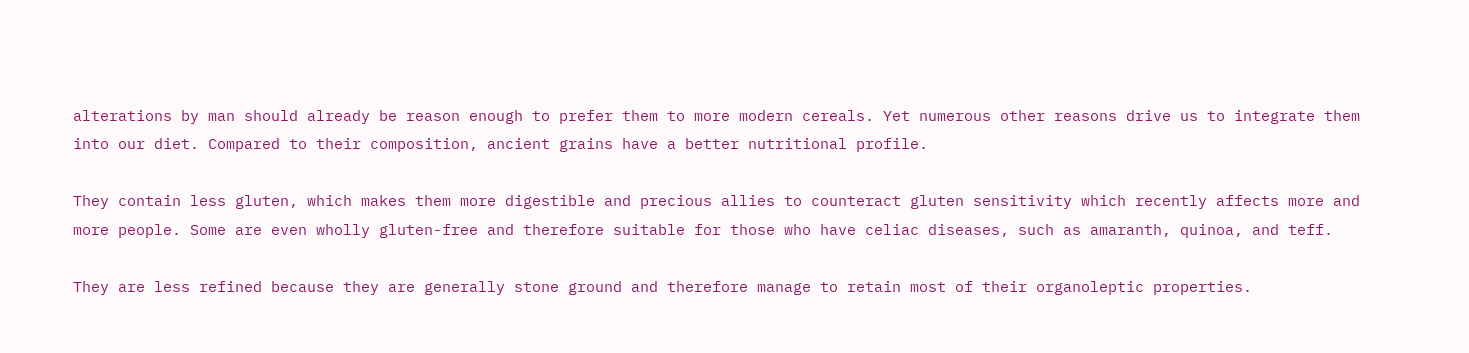alterations by man should already be reason enough to prefer them to more modern cereals. Yet numerous other reasons drive us to integrate them into our diet. Compared to their composition, ancient grains have a better nutritional profile.

They contain less gluten, which makes them more digestible and precious allies to counteract gluten sensitivity which recently affects more and more people. Some are even wholly gluten-free and therefore suitable for those who have celiac diseases, such as amaranth, quinoa, and teff.

They are less refined because they are generally stone ground and therefore manage to retain most of their organoleptic properties.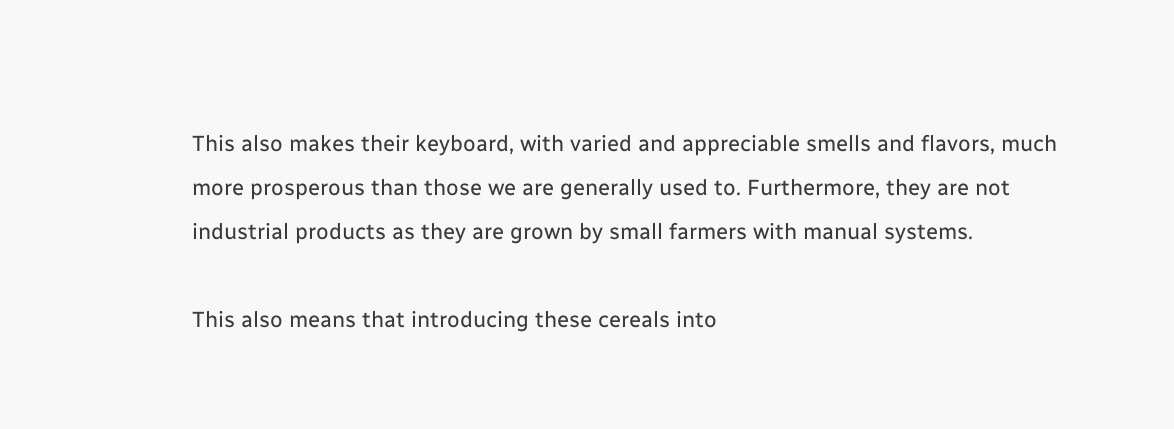This also makes their keyboard, with varied and appreciable smells and flavors, much more prosperous than those we are generally used to. Furthermore, they are not industrial products as they are grown by small farmers with manual systems.

This also means that introducing these cereals into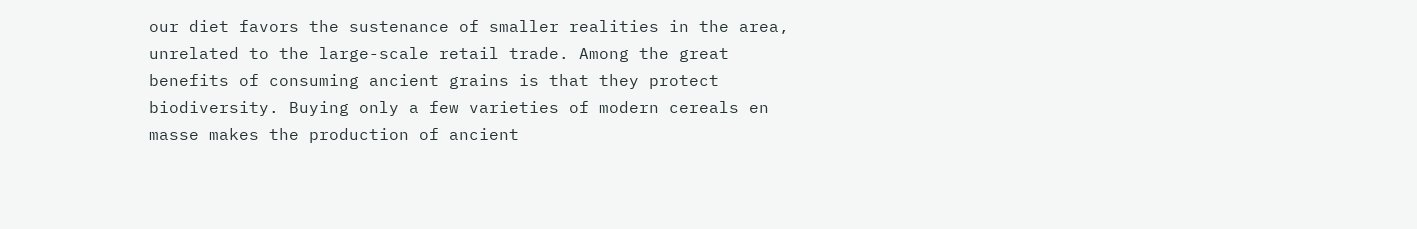our diet favors the sustenance of smaller realities in the area, unrelated to the large-scale retail trade. Among the great benefits of consuming ancient grains is that they protect biodiversity. Buying only a few varieties of modern cereals en masse makes the production of ancient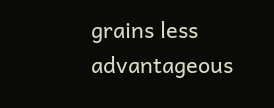grains less advantageous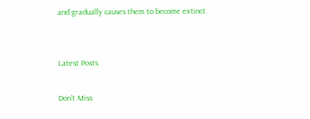and gradually causes them to become extinct.


Latest Posts

Don't Miss